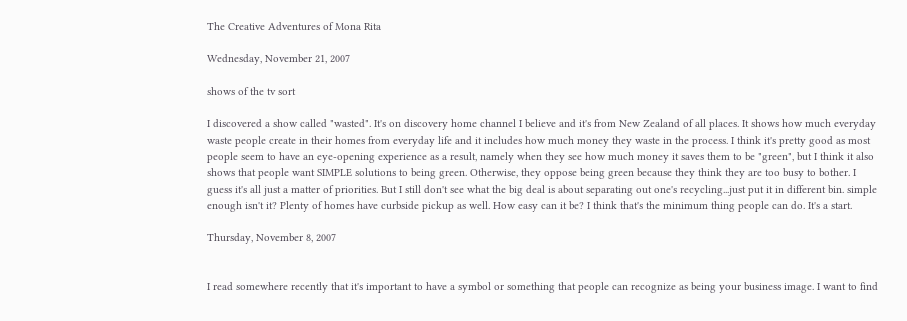The Creative Adventures of Mona Rita

Wednesday, November 21, 2007

shows of the tv sort

I discovered a show called "wasted". It's on discovery home channel I believe and it's from New Zealand of all places. It shows how much everyday waste people create in their homes from everyday life and it includes how much money they waste in the process. I think it's pretty good as most people seem to have an eye-opening experience as a result, namely when they see how much money it saves them to be "green", but I think it also shows that people want SIMPLE solutions to being green. Otherwise, they oppose being green because they think they are too busy to bother. I guess it's all just a matter of priorities. But I still don't see what the big deal is about separating out one's recycling...just put it in different bin. simple enough isn't it? Plenty of homes have curbside pickup as well. How easy can it be? I think that's the minimum thing people can do. It's a start.

Thursday, November 8, 2007


I read somewhere recently that it's important to have a symbol or something that people can recognize as being your business image. I want to find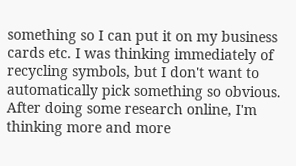something so I can put it on my business cards etc. I was thinking immediately of recycling symbols, but I don't want to automatically pick something so obvious.
After doing some research online, I'm thinking more and more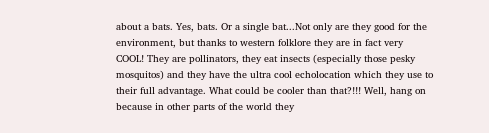about a bats. Yes, bats. Or a single bat...Not only are they good for the environment, but thanks to western folklore they are in fact very COOL! They are pollinators, they eat insects (especially those pesky mosquitos) and they have the ultra cool echolocation which they use to their full advantage. What could be cooler than that?!!! Well, hang on because in other parts of the world they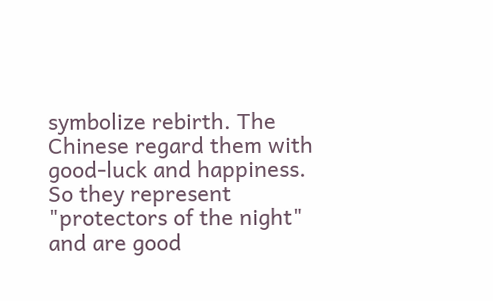symbolize rebirth. The Chinese regard them with good-luck and happiness. So they represent "protectors of the night" and are good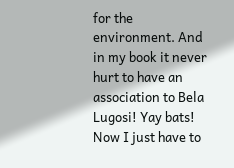for the environment. And in my book it never hurt to have an association to Bela Lugosi! Yay bats! Now I just have to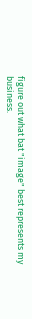figure out what bat "image" best represents my business.